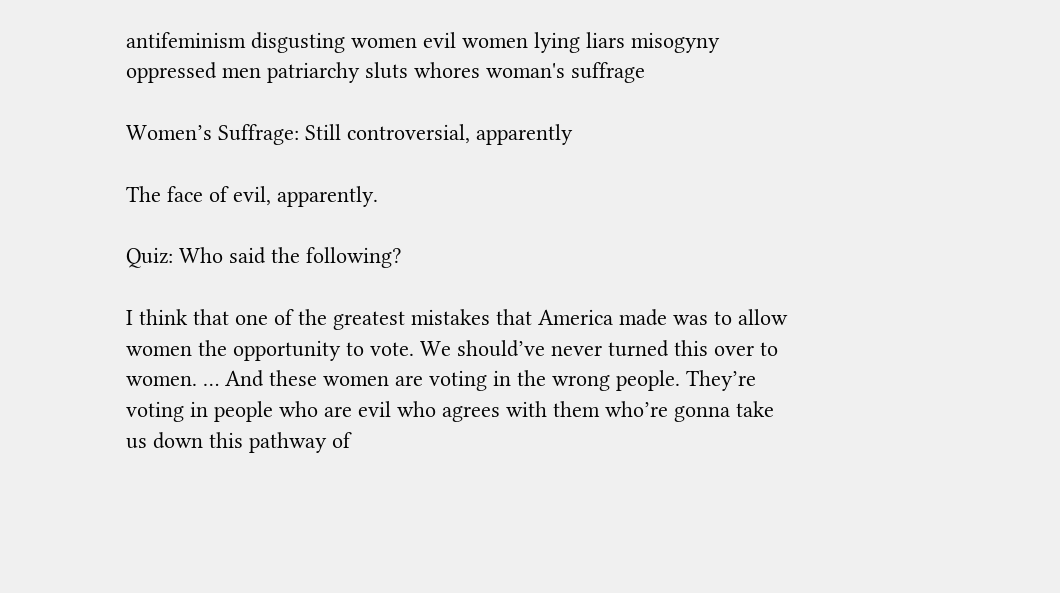antifeminism disgusting women evil women lying liars misogyny oppressed men patriarchy sluts whores woman's suffrage

Women’s Suffrage: Still controversial, apparently

The face of evil, apparently.

Quiz: Who said the following?

I think that one of the greatest mistakes that America made was to allow women the opportunity to vote. We should’ve never turned this over to women. … And these women are voting in the wrong people. They’re voting in people who are evil who agrees with them who’re gonna take us down this pathway of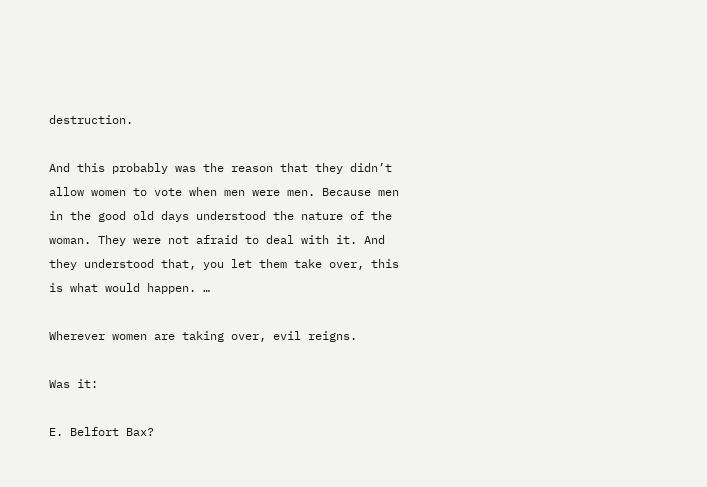destruction.

And this probably was the reason that they didn’t allow women to vote when men were men. Because men in the good old days understood the nature of the woman. They were not afraid to deal with it. And they understood that, you let them take over, this is what would happen. …

Wherever women are taking over, evil reigns.

Was it:

E. Belfort Bax?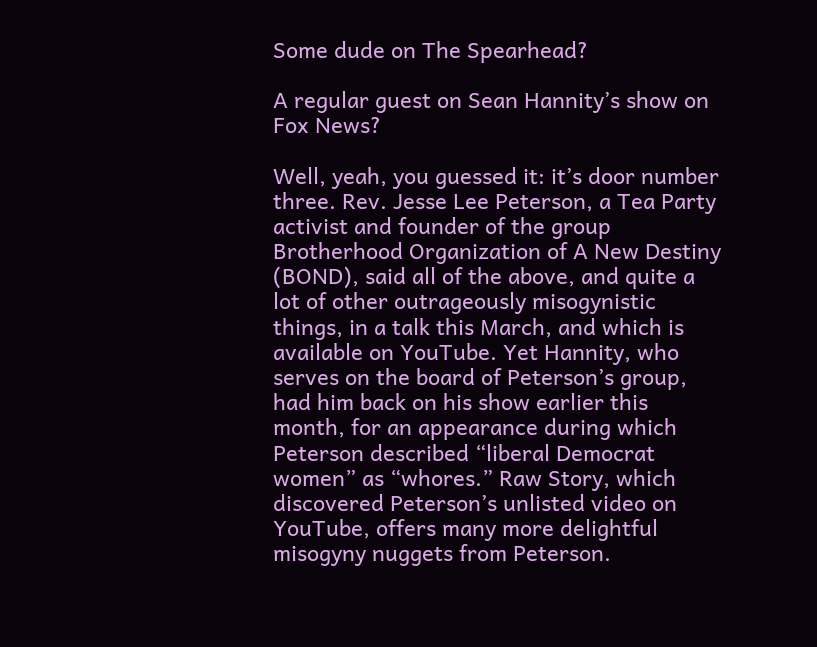Some dude on The Spearhead?

A regular guest on Sean Hannity’s show on Fox News?

Well, yeah, you guessed it: it’s door number three. Rev. Jesse Lee Peterson, a Tea Party activist and founder of the group Brotherhood Organization of A New Destiny (BOND), said all of the above, and quite a lot of other outrageously misogynistic things, in a talk this March, and which is available on YouTube. Yet Hannity, who serves on the board of Peterson’s group, had him back on his show earlier this month, for an appearance during which Peterson described “liberal Democrat women” as “whores.” Raw Story, which discovered Peterson’s unlisted video on YouTube, offers many more delightful misogyny nuggets from Peterson.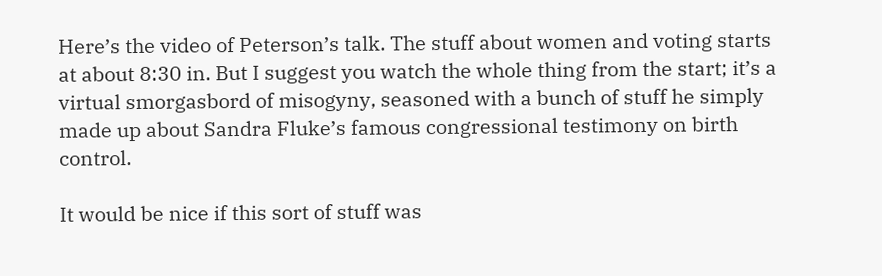Here’s the video of Peterson’s talk. The stuff about women and voting starts at about 8:30 in. But I suggest you watch the whole thing from the start; it’s a virtual smorgasbord of misogyny, seasoned with a bunch of stuff he simply made up about Sandra Fluke’s famous congressional testimony on birth control.

It would be nice if this sort of stuff was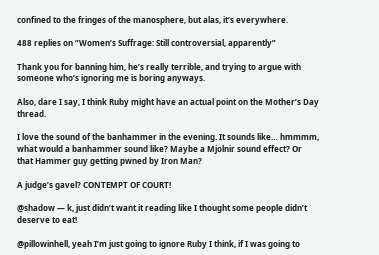confined to the fringes of the manosphere, but alas, it’s everywhere.

488 replies on “Women’s Suffrage: Still controversial, apparently”

Thank you for banning him, he’s really terrible, and trying to argue with someone who’s ignoring me is boring anyways.

Also, dare I say, I think Ruby might have an actual point on the Mother’s Day thread.

I love the sound of the banhammer in the evening. It sounds like… hmmmm, what would a banhammer sound like? Maybe a Mjolnir sound effect? Or that Hammer guy getting pwned by Iron Man?

A judge’s gavel? CONTEMPT OF COURT!

@shadow — k, just didn’t want it reading like I thought some people didn’t deserve to eat!

@pillowinhell, yeah I’m just going to ignore Ruby I think, if I was going to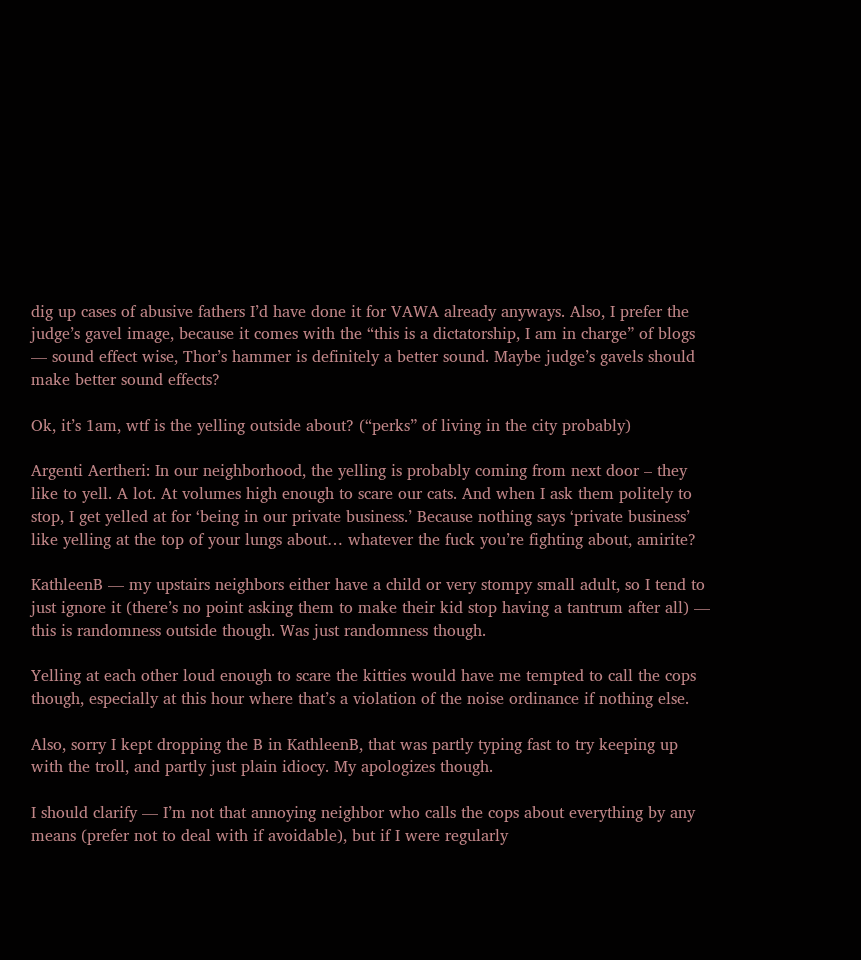dig up cases of abusive fathers I’d have done it for VAWA already anyways. Also, I prefer the judge’s gavel image, because it comes with the “this is a dictatorship, I am in charge” of blogs — sound effect wise, Thor’s hammer is definitely a better sound. Maybe judge’s gavels should make better sound effects?

Ok, it’s 1am, wtf is the yelling outside about? (“perks” of living in the city probably)

Argenti Aertheri: In our neighborhood, the yelling is probably coming from next door – they like to yell. A lot. At volumes high enough to scare our cats. And when I ask them politely to stop, I get yelled at for ‘being in our private business.’ Because nothing says ‘private business’ like yelling at the top of your lungs about… whatever the fuck you’re fighting about, amirite?

KathleenB — my upstairs neighbors either have a child or very stompy small adult, so I tend to just ignore it (there’s no point asking them to make their kid stop having a tantrum after all) — this is randomness outside though. Was just randomness though.

Yelling at each other loud enough to scare the kitties would have me tempted to call the cops though, especially at this hour where that’s a violation of the noise ordinance if nothing else.

Also, sorry I kept dropping the B in KathleenB, that was partly typing fast to try keeping up with the troll, and partly just plain idiocy. My apologizes though.

I should clarify — I’m not that annoying neighbor who calls the cops about everything by any means (prefer not to deal with if avoidable), but if I were regularly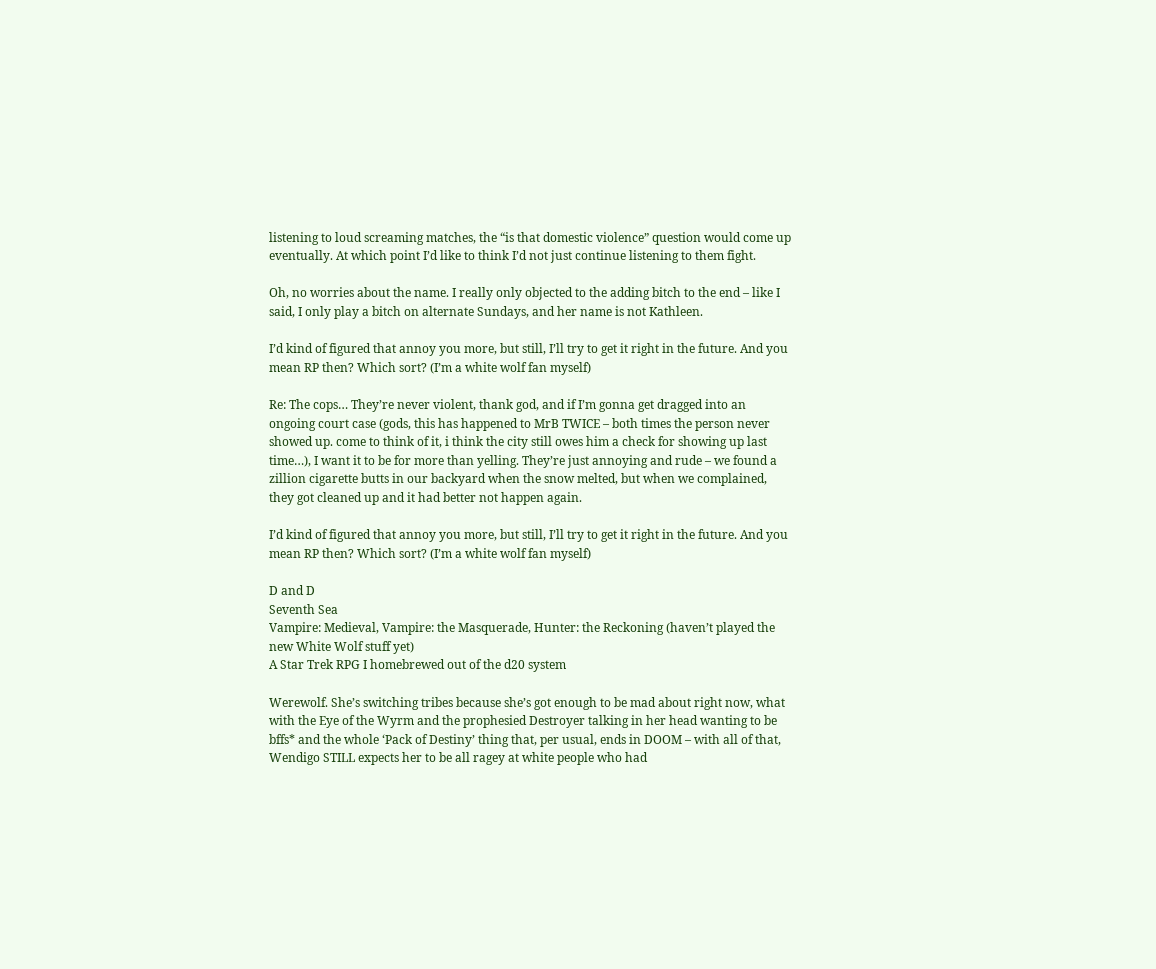listening to loud screaming matches, the “is that domestic violence” question would come up eventually. At which point I’d like to think I’d not just continue listening to them fight.

Oh, no worries about the name. I really only objected to the adding bitch to the end – like I said, I only play a bitch on alternate Sundays, and her name is not Kathleen.

I’d kind of figured that annoy you more, but still, I’ll try to get it right in the future. And you mean RP then? Which sort? (I’m a white wolf fan myself)

Re: The cops… They’re never violent, thank god, and if I’m gonna get dragged into an ongoing court case (gods, this has happened to MrB TWICE – both times the person never showed up. come to think of it, i think the city still owes him a check for showing up last time…), I want it to be for more than yelling. They’re just annoying and rude – we found a zillion cigarette butts in our backyard when the snow melted, but when we complained, they got cleaned up and it had better not happen again.

I’d kind of figured that annoy you more, but still, I’ll try to get it right in the future. And you mean RP then? Which sort? (I’m a white wolf fan myself)

D and D
Seventh Sea
Vampire: Medieval, Vampire: the Masquerade, Hunter: the Reckoning (haven’t played the new White Wolf stuff yet)
A Star Trek RPG I homebrewed out of the d20 system

Werewolf. She’s switching tribes because she’s got enough to be mad about right now, what with the Eye of the Wyrm and the prophesied Destroyer talking in her head wanting to be bffs* and the whole ‘Pack of Destiny’ thing that, per usual, ends in DOOM – with all of that, Wendigo STILL expects her to be all ragey at white people who had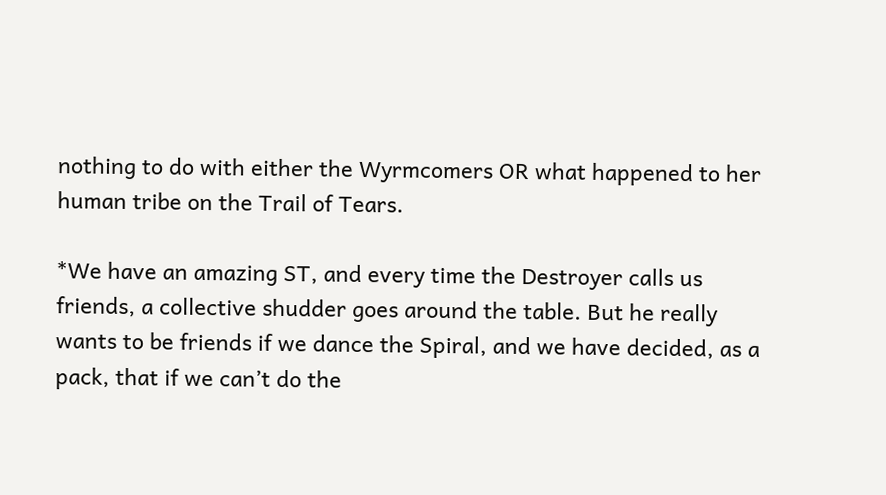nothing to do with either the Wyrmcomers OR what happened to her human tribe on the Trail of Tears.

*We have an amazing ST, and every time the Destroyer calls us friends, a collective shudder goes around the table. But he really wants to be friends if we dance the Spiral, and we have decided, as a pack, that if we can’t do the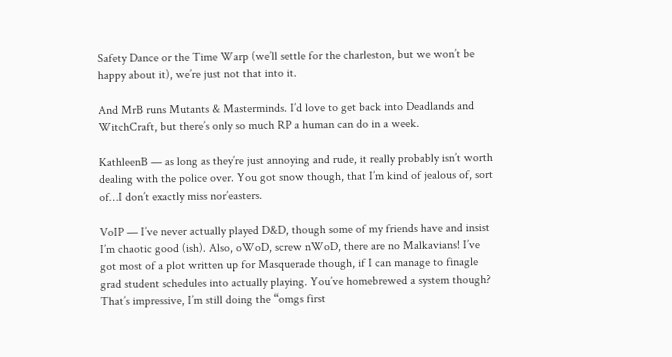Safety Dance or the Time Warp (we’ll settle for the charleston, but we won’t be happy about it), we’re just not that into it.

And MrB runs Mutants & Masterminds. I’d love to get back into Deadlands and WitchCraft, but there’s only so much RP a human can do in a week.

KathleenB — as long as they’re just annoying and rude, it really probably isn’t worth dealing with the police over. You got snow though, that I’m kind of jealous of, sort of…I don’t exactly miss nor’easters.

VoIP — I’ve never actually played D&D, though some of my friends have and insist I’m chaotic good (ish). Also, oWoD, screw nWoD, there are no Malkavians! I’ve got most of a plot written up for Masquerade though, if I can manage to finagle grad student schedules into actually playing. You’ve homebrewed a system though? That’s impressive, I’m still doing the “omgs first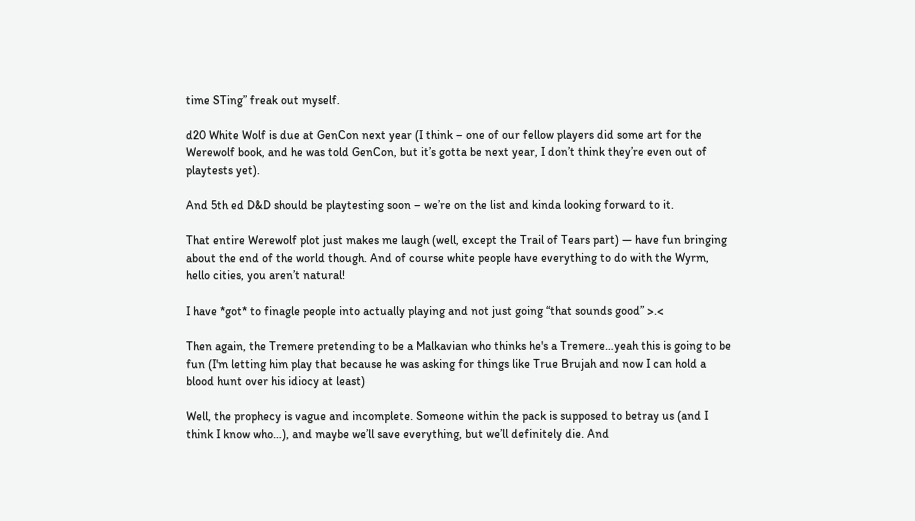time STing” freak out myself.

d20 White Wolf is due at GenCon next year (I think – one of our fellow players did some art for the Werewolf book, and he was told GenCon, but it’s gotta be next year, I don’t think they’re even out of playtests yet).

And 5th ed D&D should be playtesting soon – we’re on the list and kinda looking forward to it.

That entire Werewolf plot just makes me laugh (well, except the Trail of Tears part) — have fun bringing about the end of the world though. And of course white people have everything to do with the Wyrm, hello cities, you aren’t natural!

I have *got* to finagle people into actually playing and not just going “that sounds good” >.<

Then again, the Tremere pretending to be a Malkavian who thinks he's a Tremere…yeah this is going to be fun (I'm letting him play that because he was asking for things like True Brujah and now I can hold a blood hunt over his idiocy at least)

Well, the prophecy is vague and incomplete. Someone within the pack is supposed to betray us (and I think I know who…), and maybe we’ll save everything, but we’ll definitely die. And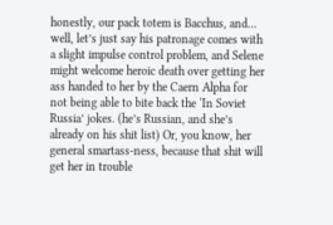honestly, our pack totem is Bacchus, and… well, let’s just say his patronage comes with a slight impulse control problem, and Selene might welcome heroic death over getting her ass handed to her by the Caern Alpha for not being able to bite back the ‘In Soviet Russia’ jokes. (he’s Russian, and she’s already on his shit list) Or, you know, her general smartass-ness, because that shit will get her in trouble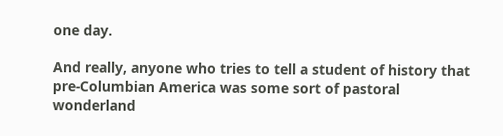one day.

And really, anyone who tries to tell a student of history that pre-Columbian America was some sort of pastoral wonderland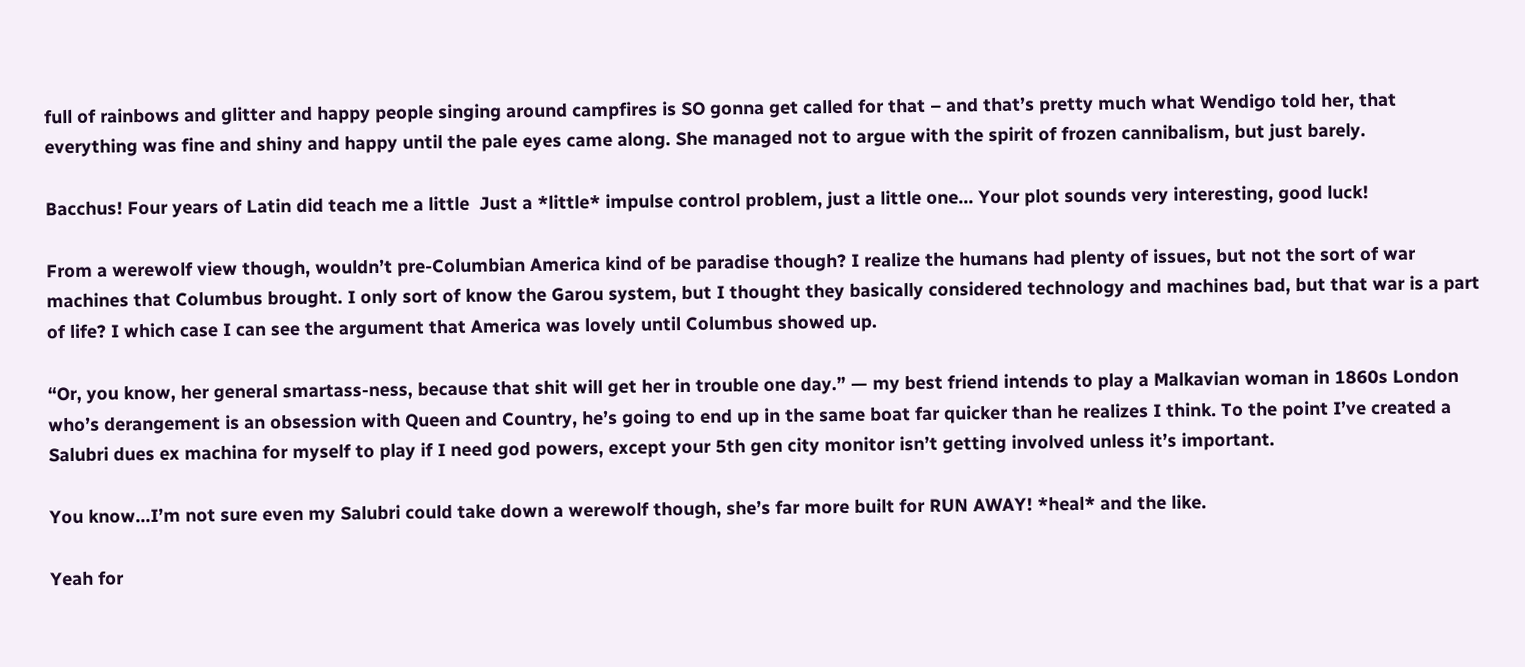full of rainbows and glitter and happy people singing around campfires is SO gonna get called for that – and that’s pretty much what Wendigo told her, that everything was fine and shiny and happy until the pale eyes came along. She managed not to argue with the spirit of frozen cannibalism, but just barely.

Bacchus! Four years of Latin did teach me a little  Just a *little* impulse control problem, just a little one… Your plot sounds very interesting, good luck!

From a werewolf view though, wouldn’t pre-Columbian America kind of be paradise though? I realize the humans had plenty of issues, but not the sort of war machines that Columbus brought. I only sort of know the Garou system, but I thought they basically considered technology and machines bad, but that war is a part of life? I which case I can see the argument that America was lovely until Columbus showed up.

“Or, you know, her general smartass-ness, because that shit will get her in trouble one day.” — my best friend intends to play a Malkavian woman in 1860s London who’s derangement is an obsession with Queen and Country, he’s going to end up in the same boat far quicker than he realizes I think. To the point I’ve created a Salubri dues ex machina for myself to play if I need god powers, except your 5th gen city monitor isn’t getting involved unless it’s important.

You know…I’m not sure even my Salubri could take down a werewolf though, she’s far more built for RUN AWAY! *heal* and the like.

Yeah for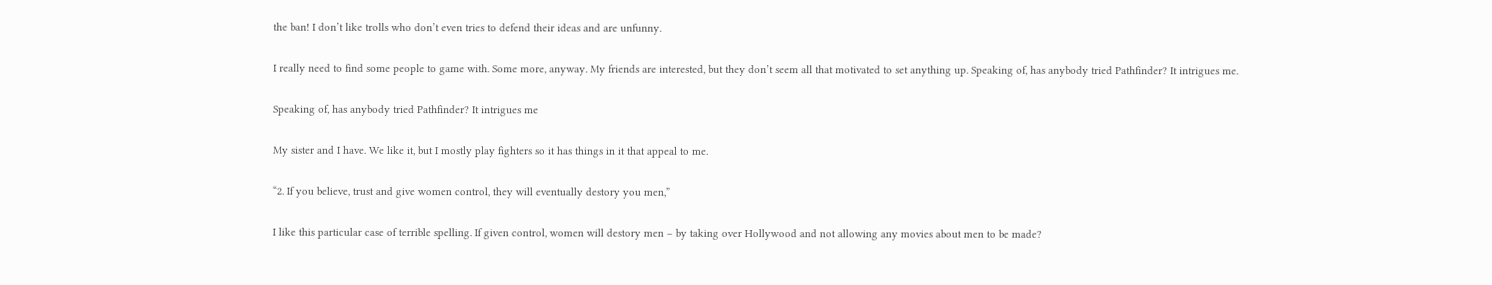the ban! I don’t like trolls who don’t even tries to defend their ideas and are unfunny.

I really need to find some people to game with. Some more, anyway. My friends are interested, but they don’t seem all that motivated to set anything up. Speaking of, has anybody tried Pathfinder? It intrigues me.

Speaking of, has anybody tried Pathfinder? It intrigues me

My sister and I have. We like it, but I mostly play fighters so it has things in it that appeal to me.

“2. If you believe, trust and give women control, they will eventually destory you men,”

I like this particular case of terrible spelling. If given control, women will destory men – by taking over Hollywood and not allowing any movies about men to be made?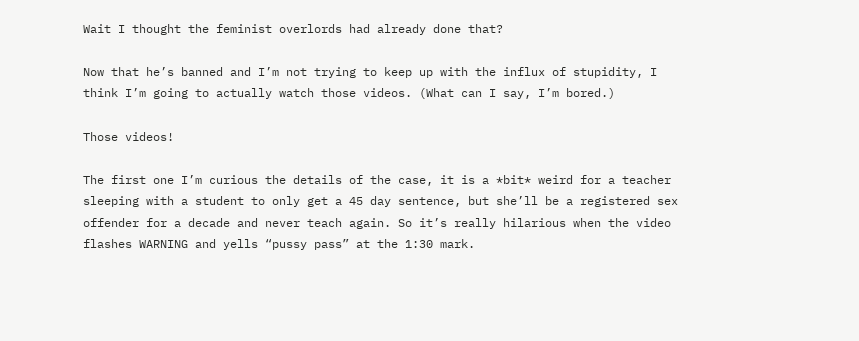Wait I thought the feminist overlords had already done that?

Now that he’s banned and I’m not trying to keep up with the influx of stupidity, I think I’m going to actually watch those videos. (What can I say, I’m bored.)

Those videos!

The first one I’m curious the details of the case, it is a *bit* weird for a teacher sleeping with a student to only get a 45 day sentence, but she’ll be a registered sex offender for a decade and never teach again. So it’s really hilarious when the video flashes WARNING and yells “pussy pass” at the 1:30 mark.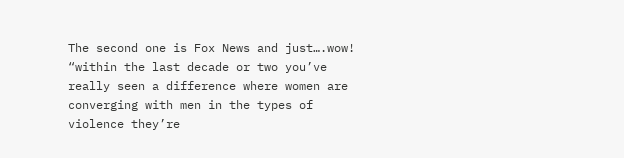The second one is Fox News and just….wow! “within the last decade or two you’ve really seen a difference where women are converging with men in the types of violence they’re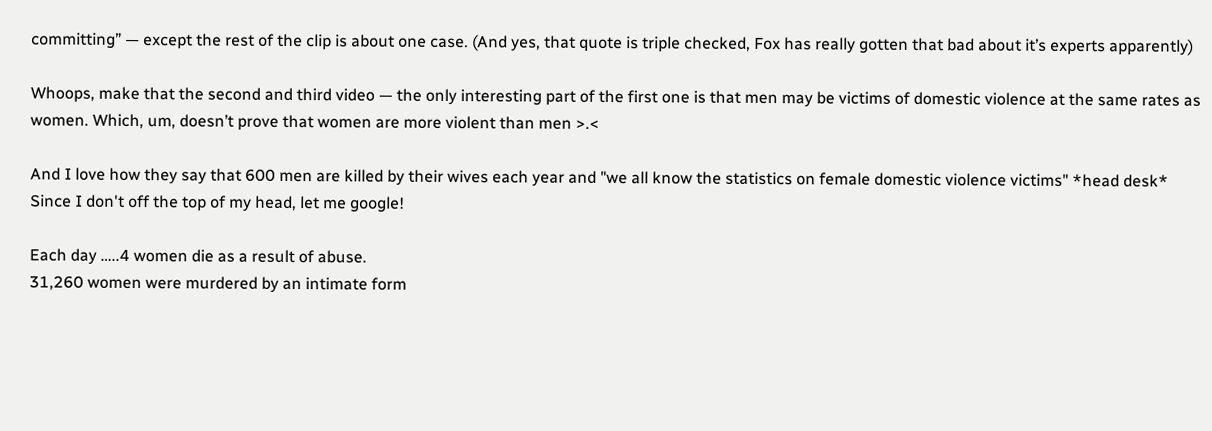committing” — except the rest of the clip is about one case. (And yes, that quote is triple checked, Fox has really gotten that bad about it’s experts apparently)

Whoops, make that the second and third video — the only interesting part of the first one is that men may be victims of domestic violence at the same rates as women. Which, um, doesn’t prove that women are more violent than men >.<

And I love how they say that 600 men are killed by their wives each year and "we all know the statistics on female domestic violence victims" *head desk* Since I don't off the top of my head, let me google!

Each day …..4 women die as a result of abuse.
31,260 women were murdered by an intimate form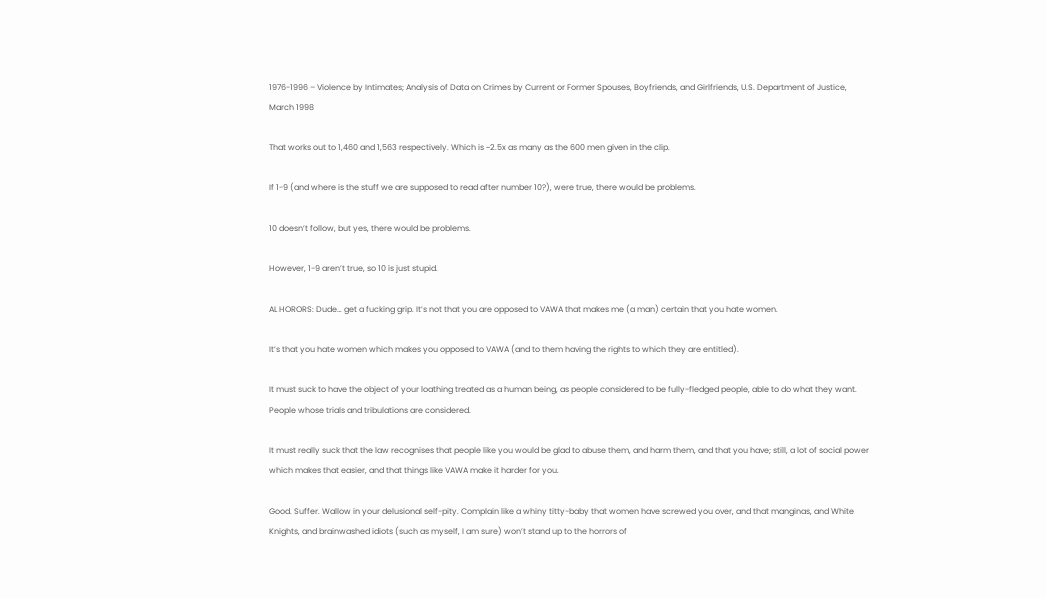1976-1996 – Violence by Intimates; Analysis of Data on Crimes by Current or Former Spouses, Boyfriends, and Girlfriends, U.S. Department of Justice, March 1998

That works out to 1,460 and 1,563 respectively. Which is ~2.5x as many as the 600 men given in the clip.

If 1-9 (and where is the stuff we are supposed to read after number 10?), were true, there would be problems.

10 doesn’t follow, but yes, there would be problems.

However, 1-9 aren’t true, so 10 is just stupid.

AL HORORS: Dude… get a fucking grip. It’s not that you are opposed to VAWA that makes me (a man) certain that you hate women.

It’s that you hate women which makes you opposed to VAWA (and to them having the rights to which they are entitled).

It must suck to have the object of your loathing treated as a human being, as people considered to be fully-fledged people, able to do what they want. People whose trials and tribulations are considered.

It must really suck that the law recognises that people like you would be glad to abuse them, and harm them, and that you have; still, a lot of social power which makes that easier, and that things like VAWA make it harder for you.

Good. Suffer. Wallow in your delusional self-pity. Complain like a whiny titty-baby that women have screwed you over, and that manginas, and White Knights, and brainwashed idiots (such as myself, I am sure) won’t stand up to the horrors of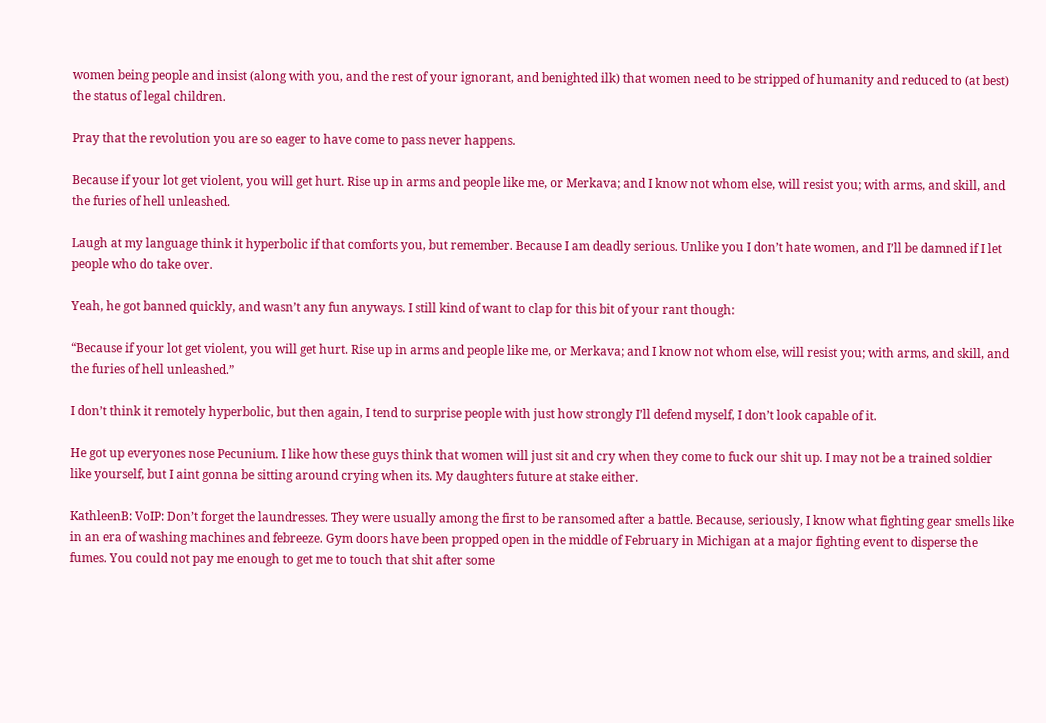women being people and insist (along with you, and the rest of your ignorant, and benighted ilk) that women need to be stripped of humanity and reduced to (at best) the status of legal children.

Pray that the revolution you are so eager to have come to pass never happens.

Because if your lot get violent, you will get hurt. Rise up in arms and people like me, or Merkava; and I know not whom else, will resist you; with arms, and skill, and the furies of hell unleashed.

Laugh at my language think it hyperbolic if that comforts you, but remember. Because I am deadly serious. Unlike you I don’t hate women, and I’ll be damned if I let people who do take over.

Yeah, he got banned quickly, and wasn’t any fun anyways. I still kind of want to clap for this bit of your rant though:

“Because if your lot get violent, you will get hurt. Rise up in arms and people like me, or Merkava; and I know not whom else, will resist you; with arms, and skill, and the furies of hell unleashed.”

I don’t think it remotely hyperbolic, but then again, I tend to surprise people with just how strongly I’ll defend myself, I don’t look capable of it.

He got up everyones nose Pecunium. I like how these guys think that women will just sit and cry when they come to fuck our shit up. I may not be a trained soldier like yourself, but I aint gonna be sitting around crying when its. My daughters future at stake either.

KathleenB: VoIP: Don’t forget the laundresses. They were usually among the first to be ransomed after a battle. Because, seriously, I know what fighting gear smells like in an era of washing machines and febreeze. Gym doors have been propped open in the middle of February in Michigan at a major fighting event to disperse the fumes. You could not pay me enough to get me to touch that shit after some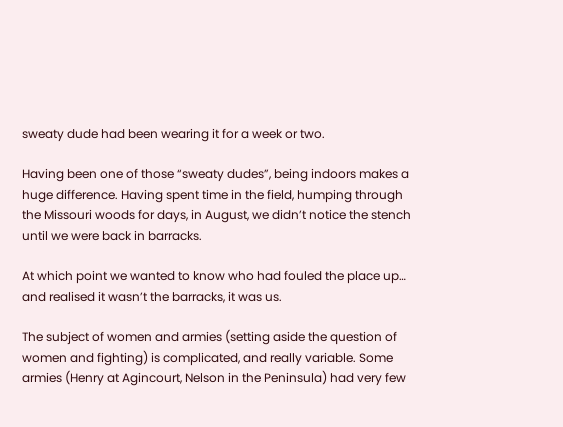sweaty dude had been wearing it for a week or two.

Having been one of those “sweaty dudes”, being indoors makes a huge difference. Having spent time in the field, humping through the Missouri woods for days, in August, we didn’t notice the stench until we were back in barracks.

At which point we wanted to know who had fouled the place up… and realised it wasn’t the barracks, it was us.

The subject of women and armies (setting aside the question of women and fighting) is complicated, and really variable. Some armies (Henry at Agincourt, Nelson in the Peninsula) had very few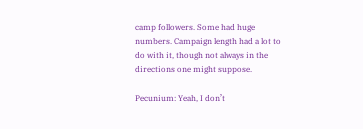camp followers. Some had huge numbers. Campaign length had a lot to do with it, though not always in the directions one might suppose.

Pecunium: Yeah, I don’t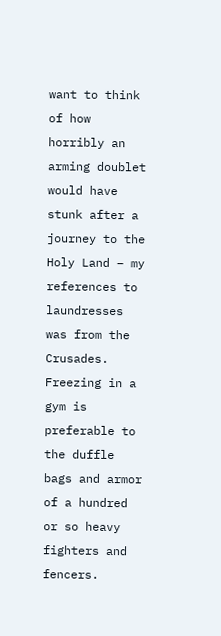want to think of how horribly an arming doublet would have stunk after a journey to the Holy Land – my references to laundresses was from the Crusades. Freezing in a gym is preferable to the duffle bags and armor of a hundred or so heavy fighters and fencers.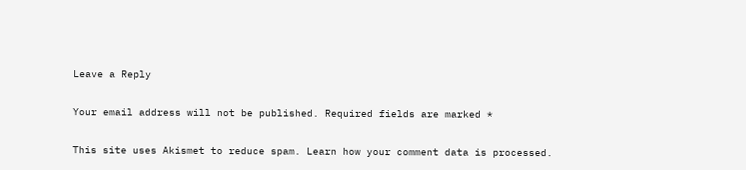Leave a Reply

Your email address will not be published. Required fields are marked *

This site uses Akismet to reduce spam. Learn how your comment data is processed.